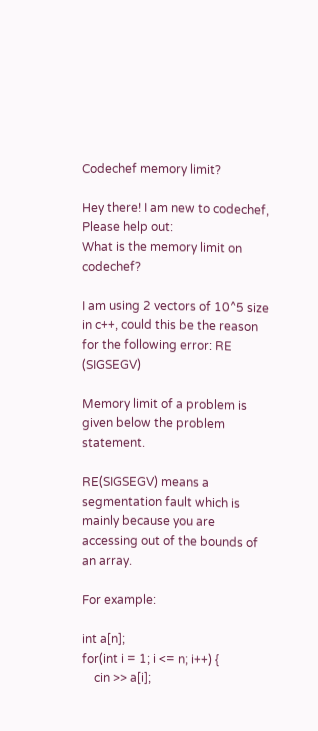Codechef memory limit?

Hey there! I am new to codechef, Please help out:
What is the memory limit on codechef?

I am using 2 vectors of 10^5 size in c++, could this be the reason for the following error: RE (SIGSEGV)

Memory limit of a problem is given below the problem statement.

RE(SIGSEGV) means a segmentation fault which is mainly because you are accessing out of the bounds of an array.

For example:

int a[n];
for(int i = 1; i <= n; i++) {
    cin >> a[i];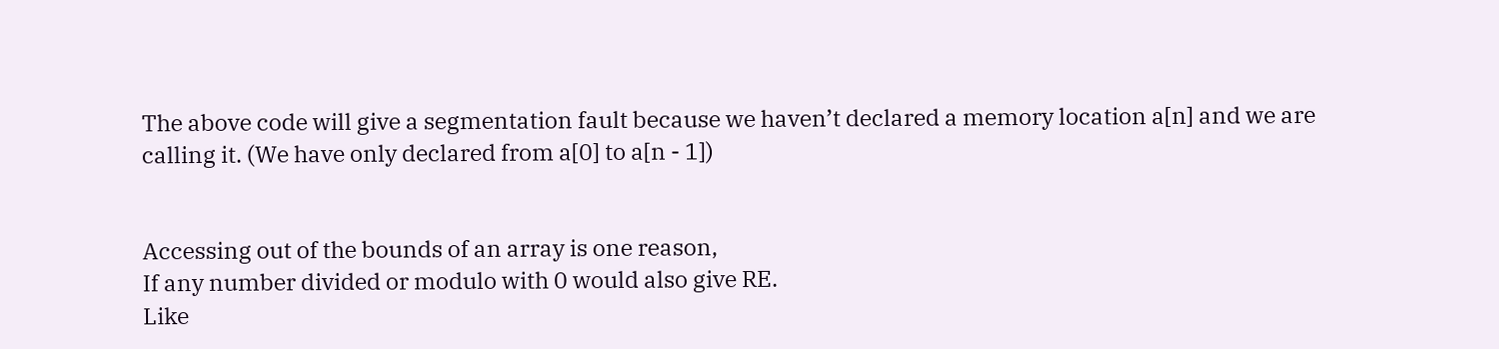The above code will give a segmentation fault because we haven’t declared a memory location a[n] and we are calling it. (We have only declared from a[0] to a[n - 1])


Accessing out of the bounds of an array is one reason,
If any number divided or modulo with 0 would also give RE.
Like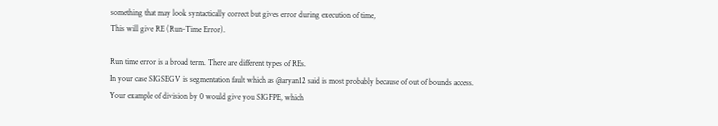something that may look syntactically correct but gives error during execution of time,
This will give RE (Run-Time Error).

Run time error is a broad term. There are different types of REs.
In your case SIGSEGV is segmentation fault which as @aryan12 said is most probably because of out of bounds access.
Your example of division by 0 would give you SIGFPE, which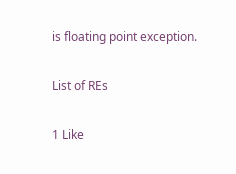is floating point exception.

List of REs

1 Like